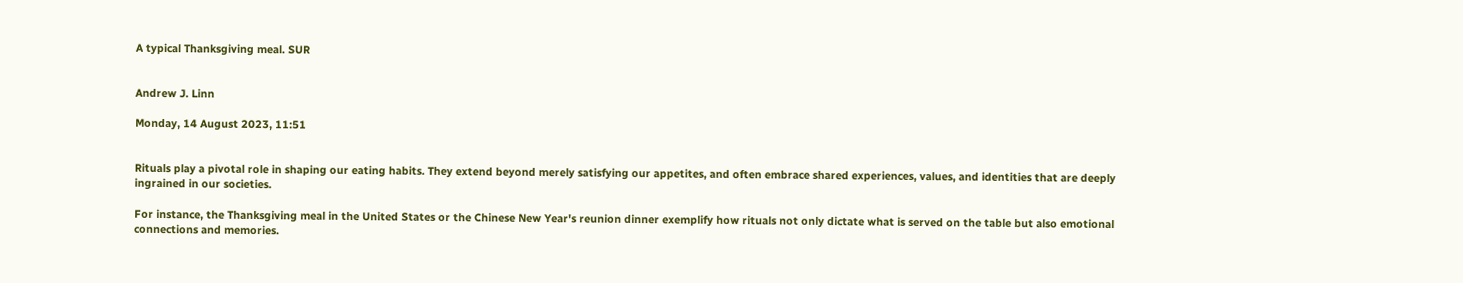A typical Thanksgiving meal. SUR


Andrew J. Linn

Monday, 14 August 2023, 11:51


Rituals play a pivotal role in shaping our eating habits. They extend beyond merely satisfying our appetites, and often embrace shared experiences, values, and identities that are deeply ingrained in our societies.

For instance, the Thanksgiving meal in the United States or the Chinese New Year's reunion dinner exemplify how rituals not only dictate what is served on the table but also emotional connections and memories.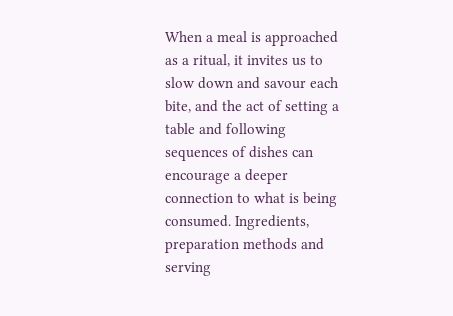When a meal is approached as a ritual, it invites us to slow down and savour each bite, and the act of setting a table and following sequences of dishes can encourage a deeper connection to what is being consumed. Ingredients, preparation methods and serving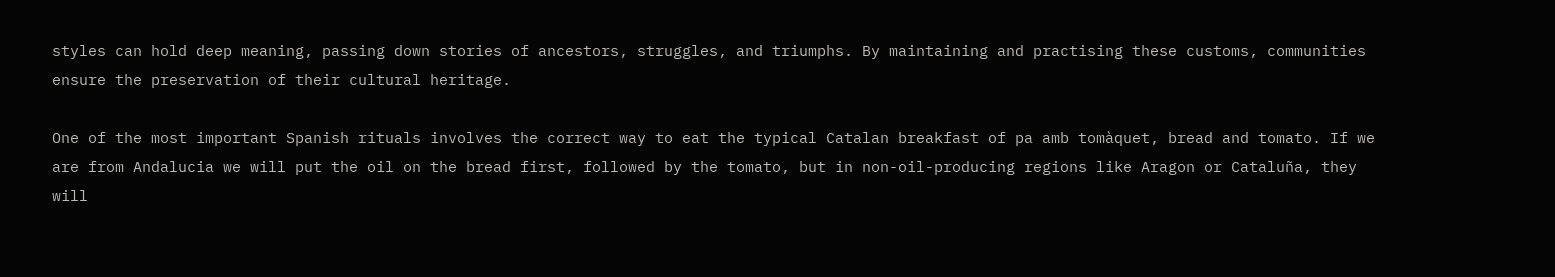styles can hold deep meaning, passing down stories of ancestors, struggles, and triumphs. By maintaining and practising these customs, communities ensure the preservation of their cultural heritage.

One of the most important Spanish rituals involves the correct way to eat the typical Catalan breakfast of pa amb tomàquet, bread and tomato. If we are from Andalucia we will put the oil on the bread first, followed by the tomato, but in non-oil-producing regions like Aragon or Cataluña, they will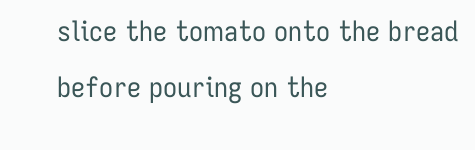slice the tomato onto the bread before pouring on the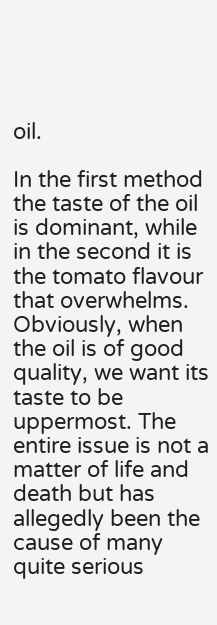oil.

In the first method the taste of the oil is dominant, while in the second it is the tomato flavour that overwhelms. Obviously, when the oil is of good quality, we want its taste to be uppermost. The entire issue is not a matter of life and death but has allegedly been the cause of many quite serious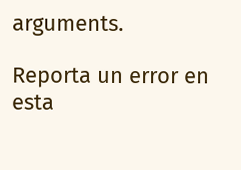arguments.

Reporta un error en esta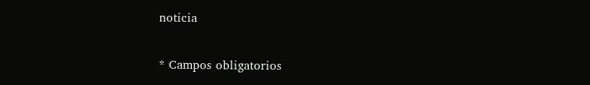noticia

* Campos obligatorios